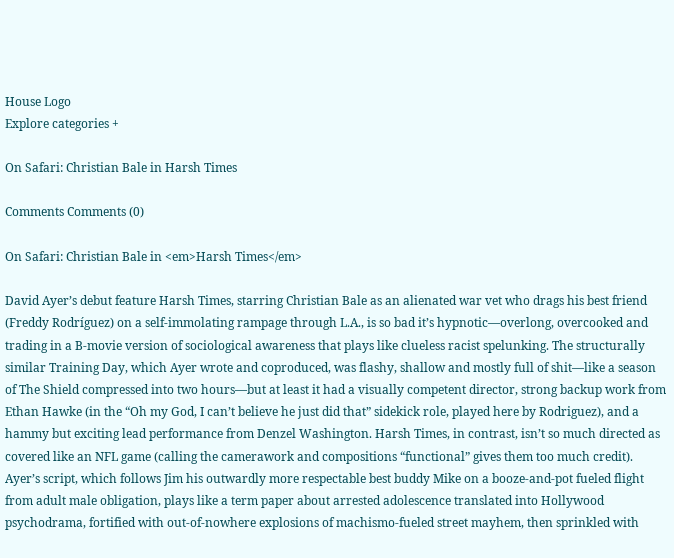House Logo
Explore categories +

On Safari: Christian Bale in Harsh Times

Comments Comments (0)

On Safari: Christian Bale in <em>Harsh Times</em>

David Ayer’s debut feature Harsh Times, starring Christian Bale as an alienated war vet who drags his best friend (Freddy Rodríguez) on a self-immolating rampage through L.A., is so bad it’s hypnotic—overlong, overcooked and trading in a B-movie version of sociological awareness that plays like clueless racist spelunking. The structurally similar Training Day, which Ayer wrote and coproduced, was flashy, shallow and mostly full of shit—like a season of The Shield compressed into two hours—but at least it had a visually competent director, strong backup work from Ethan Hawke (in the “Oh my God, I can’t believe he just did that” sidekick role, played here by Rodriguez), and a hammy but exciting lead performance from Denzel Washington. Harsh Times, in contrast, isn’t so much directed as covered like an NFL game (calling the camerawork and compositions “functional” gives them too much credit). Ayer’s script, which follows Jim his outwardly more respectable best buddy Mike on a booze-and-pot fueled flight from adult male obligation, plays like a term paper about arrested adolescence translated into Hollywood psychodrama, fortified with out-of-nowhere explosions of machismo-fueled street mayhem, then sprinkled with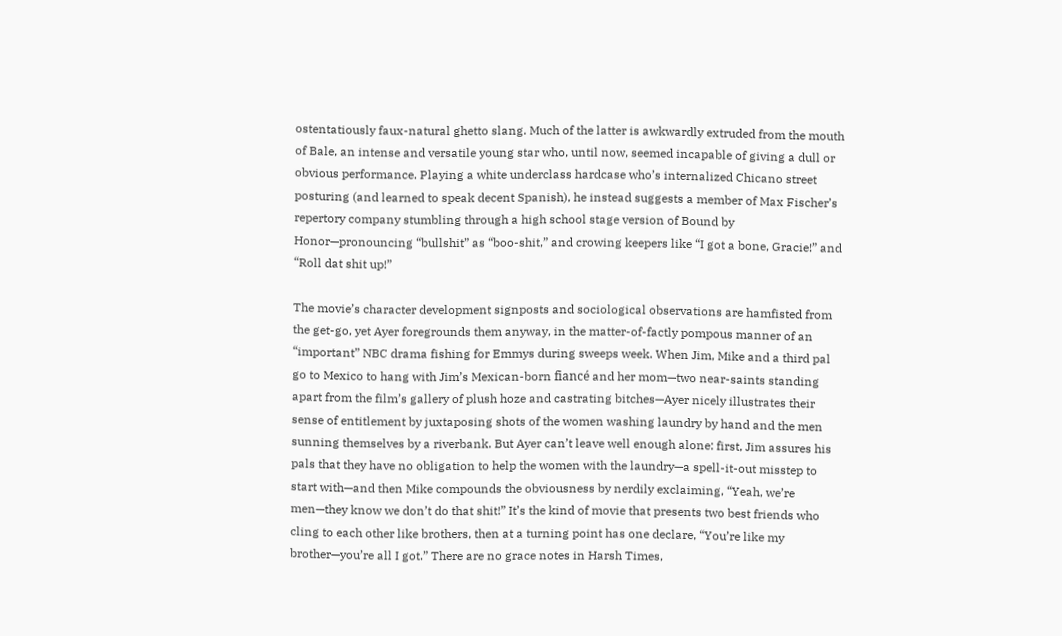ostentatiously faux-natural ghetto slang. Much of the latter is awkwardly extruded from the mouth of Bale, an intense and versatile young star who, until now, seemed incapable of giving a dull or obvious performance. Playing a white underclass hardcase who’s internalized Chicano street posturing (and learned to speak decent Spanish), he instead suggests a member of Max Fischer’s repertory company stumbling through a high school stage version of Bound by Honor—pronouncing “bullshit” as “boo-shit,” and crowing keepers like “I got a bone, Gracie!” and “Roll dat shit up!”

The movie’s character development signposts and sociological observations are hamfisted from the get-go, yet Ayer foregrounds them anyway, in the matter-of-factly pompous manner of an “important” NBC drama fishing for Emmys during sweeps week. When Jim, Mike and a third pal go to Mexico to hang with Jim’s Mexican-born fiancé and her mom—two near-saints standing apart from the film’s gallery of plush hoze and castrating bitches—Ayer nicely illustrates their sense of entitlement by juxtaposing shots of the women washing laundry by hand and the men sunning themselves by a riverbank. But Ayer can’t leave well enough alone: first, Jim assures his pals that they have no obligation to help the women with the laundry—a spell-it-out misstep to start with—and then Mike compounds the obviousness by nerdily exclaiming, “Yeah, we’re men—they know we don’t do that shit!” It’s the kind of movie that presents two best friends who cling to each other like brothers, then at a turning point has one declare, “You’re like my brother—you’re all I got.” There are no grace notes in Harsh Times,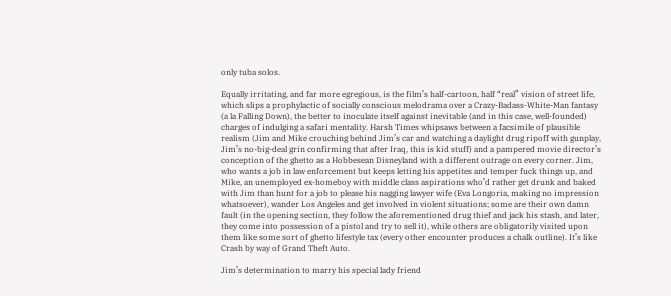only tuba solos.

Equally irritating, and far more egregious, is the film’s half-cartoon, half “real” vision of street life, which slips a prophylactic of socially conscious melodrama over a Crazy-Badass-White-Man fantasy (a la Falling Down), the better to inoculate itself against inevitable (and in this case, well-founded) charges of indulging a safari mentality. Harsh Times whipsaws between a facsimile of plausible realism (Jim and Mike crouching behind Jim’s car and watching a daylight drug ripoff with gunplay, Jim’s no-big-deal grin confirming that after Iraq, this is kid stuff) and a pampered movie director’s conception of the ghetto as a Hobbesean Disneyland with a different outrage on every corner. Jim, who wants a job in law enforcement but keeps letting his appetites and temper fuck things up, and Mike, an unemployed ex-homeboy with middle class aspirations who’d rather get drunk and baked with Jim than hunt for a job to please his nagging lawyer wife (Eva Longoria, making no impression whatsoever), wander Los Angeles and get involved in violent situations; some are their own damn fault (in the opening section, they follow the aforementioned drug thief and jack his stash, and later, they come into possession of a pistol and try to sell it), while others are obligatorily visited upon them like some sort of ghetto lifestyle tax (every other encounter produces a chalk outline). It’s like Crash by way of Grand Theft Auto.

Jim’s determination to marry his special lady friend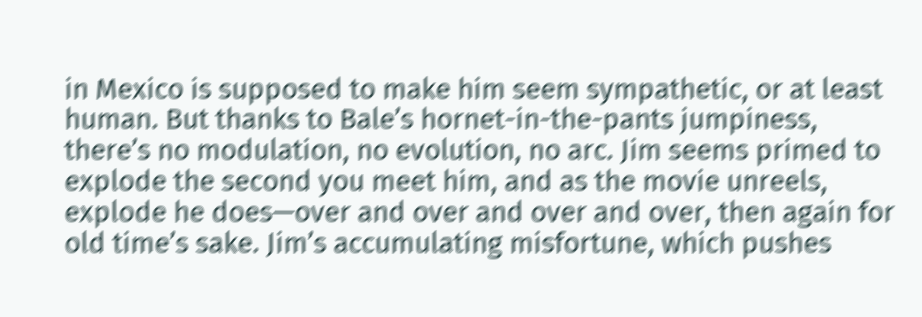in Mexico is supposed to make him seem sympathetic, or at least human. But thanks to Bale’s hornet-in-the-pants jumpiness, there’s no modulation, no evolution, no arc. Jim seems primed to explode the second you meet him, and as the movie unreels, explode he does—over and over and over and over, then again for old time’s sake. Jim’s accumulating misfortune, which pushes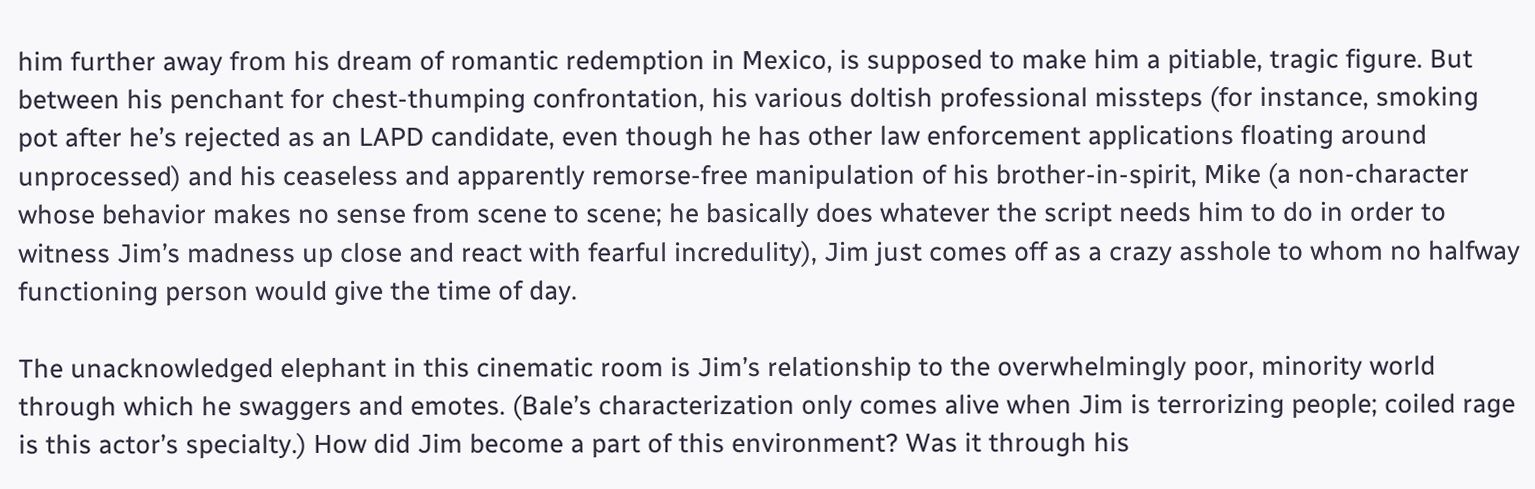him further away from his dream of romantic redemption in Mexico, is supposed to make him a pitiable, tragic figure. But between his penchant for chest-thumping confrontation, his various doltish professional missteps (for instance, smoking pot after he’s rejected as an LAPD candidate, even though he has other law enforcement applications floating around unprocessed) and his ceaseless and apparently remorse-free manipulation of his brother-in-spirit, Mike (a non-character whose behavior makes no sense from scene to scene; he basically does whatever the script needs him to do in order to witness Jim’s madness up close and react with fearful incredulity), Jim just comes off as a crazy asshole to whom no halfway functioning person would give the time of day.

The unacknowledged elephant in this cinematic room is Jim’s relationship to the overwhelmingly poor, minority world through which he swaggers and emotes. (Bale’s characterization only comes alive when Jim is terrorizing people; coiled rage is this actor’s specialty.) How did Jim become a part of this environment? Was it through his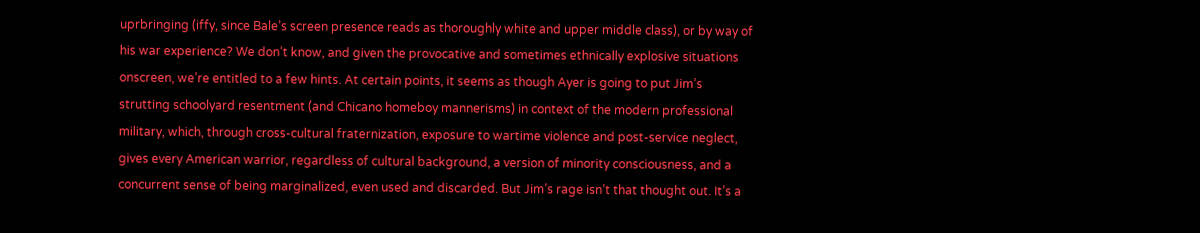uprbringing (iffy, since Bale’s screen presence reads as thoroughly white and upper middle class), or by way of his war experience? We don’t know, and given the provocative and sometimes ethnically explosive situations onscreen, we’re entitled to a few hints. At certain points, it seems as though Ayer is going to put Jim’s strutting schoolyard resentment (and Chicano homeboy mannerisms) in context of the modern professional military, which, through cross-cultural fraternization, exposure to wartime violence and post-service neglect, gives every American warrior, regardless of cultural background, a version of minority consciousness, and a concurrent sense of being marginalized, even used and discarded. But Jim’s rage isn’t that thought out. It’s a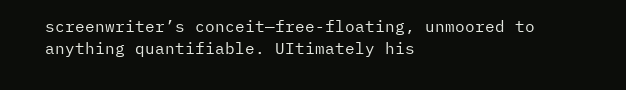screenwriter’s conceit—free-floating, unmoored to anything quantifiable. UItimately his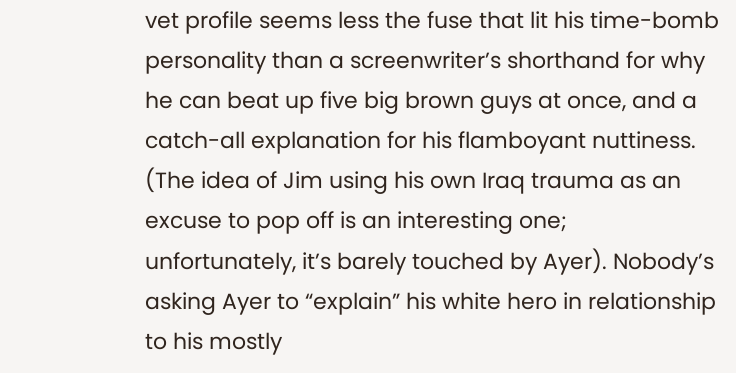vet profile seems less the fuse that lit his time-bomb personality than a screenwriter’s shorthand for why he can beat up five big brown guys at once, and a catch-all explanation for his flamboyant nuttiness. (The idea of Jim using his own Iraq trauma as an excuse to pop off is an interesting one; unfortunately, it’s barely touched by Ayer). Nobody’s asking Ayer to “explain” his white hero in relationship to his mostly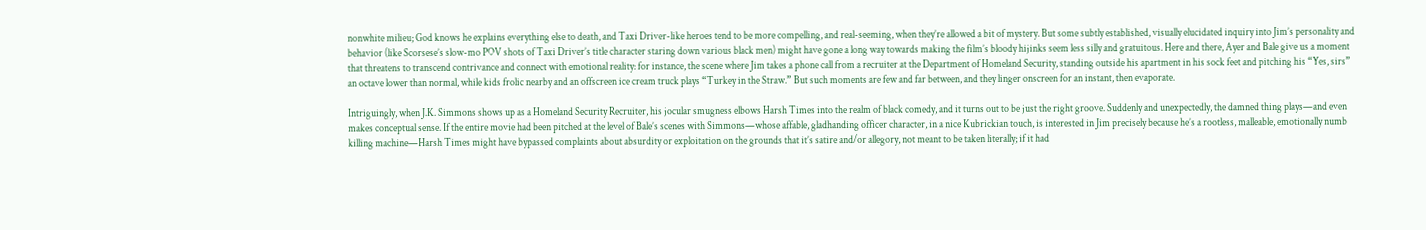nonwhite milieu; God knows he explains everything else to death, and Taxi Driver-like heroes tend to be more compelling, and real-seeming, when they’re allowed a bit of mystery. But some subtly established, visually elucidated inquiry into Jim’s personality and behavior (like Scorsese’s slow-mo POV shots of Taxi Driver’s title character staring down various black men) might have gone a long way towards making the film’s bloody hijinks seem less silly and gratuitous. Here and there, Ayer and Bale give us a moment that threatens to transcend contrivance and connect with emotional reality: for instance, the scene where Jim takes a phone call from a recruiter at the Department of Homeland Security, standing outside his apartment in his sock feet and pitching his “Yes, sirs” an octave lower than normal, while kids frolic nearby and an offscreen ice cream truck plays “Turkey in the Straw.” But such moments are few and far between, and they linger onscreen for an instant, then evaporate.

Intriguingly, when J.K. Simmons shows up as a Homeland Security Recruiter, his jocular smugness elbows Harsh Times into the realm of black comedy, and it turns out to be just the right groove. Suddenly and unexpectedly, the damned thing plays—and even makes conceptual sense. If the entire movie had been pitched at the level of Bale’s scenes with Simmons—whose affable, gladhanding officer character, in a nice Kubrickian touch, is interested in Jim precisely because he’s a rootless, malleable, emotionally numb killing machine—Harsh Times might have bypassed complaints about absurdity or exploitation on the grounds that it’s satire and/or allegory, not meant to be taken literally; if it had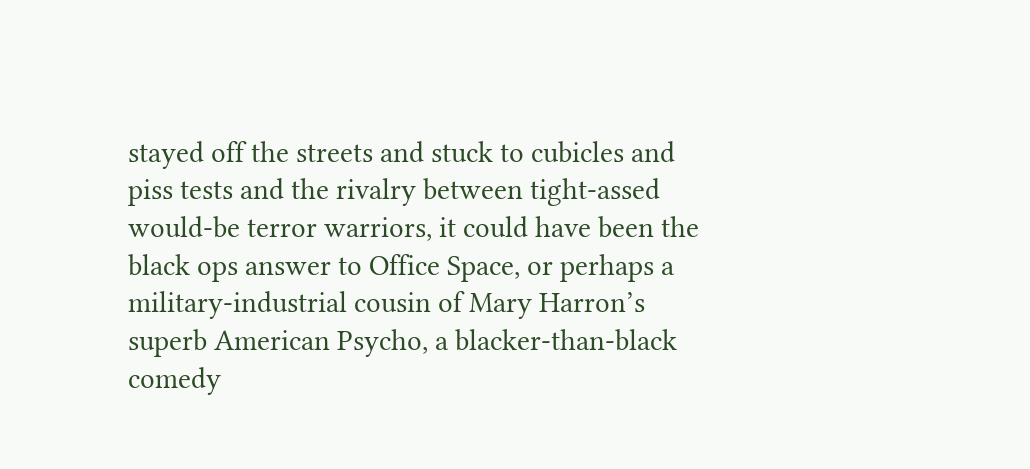stayed off the streets and stuck to cubicles and piss tests and the rivalry between tight-assed would-be terror warriors, it could have been the black ops answer to Office Space, or perhaps a military-industrial cousin of Mary Harron’s superb American Psycho, a blacker-than-black comedy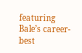featuring Bale’s career-best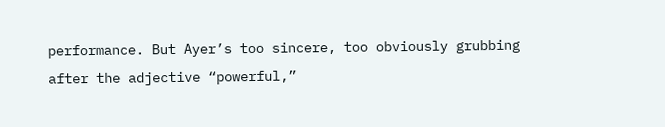performance. But Ayer’s too sincere, too obviously grubbing after the adjective “powerful,”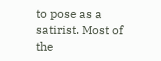to pose as a satirist. Most of the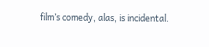film’s comedy, alas, is incidental.